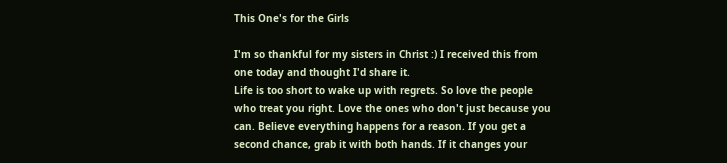This One's for the Girls

I'm so thankful for my sisters in Christ :) I received this from one today and thought I'd share it.
Life is too short to wake up with regrets. So love the people who treat you right. Love the ones who don't just because you can. Believe everything happens for a reason. If you get a second chance, grab it with both hands. If it changes your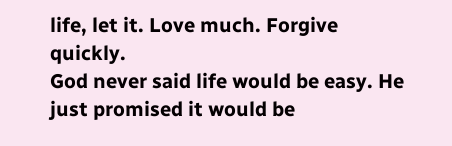life, let it. Love much. Forgive quickly.
God never said life would be easy. He just promised it would be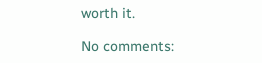worth it.

No comments: